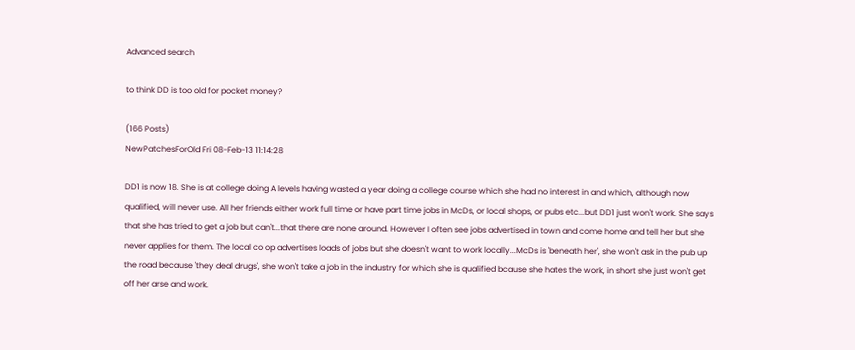Advanced search

to think DD is too old for pocket money?

(166 Posts)
NewPatchesForOld Fri 08-Feb-13 11:14:28

DD1 is now 18. She is at college doing A levels having wasted a year doing a college course which she had no interest in and which, although now qualified, will never use. All her friends either work full time or have part time jobs in McDs, or local shops, or pubs etc...but DD1 just won't work. She says that she has tried to get a job but can't...that there are none around. However I often see jobs advertised in town and come home and tell her but she never applies for them. The local co op advertises loads of jobs but she doesn't want to work locally...McDs is 'beneath her', she won't ask in the pub up the road because 'they deal drugs', she won't take a job in the industry for which she is qualified bcause she hates the work, in short she just won't get off her arse and work.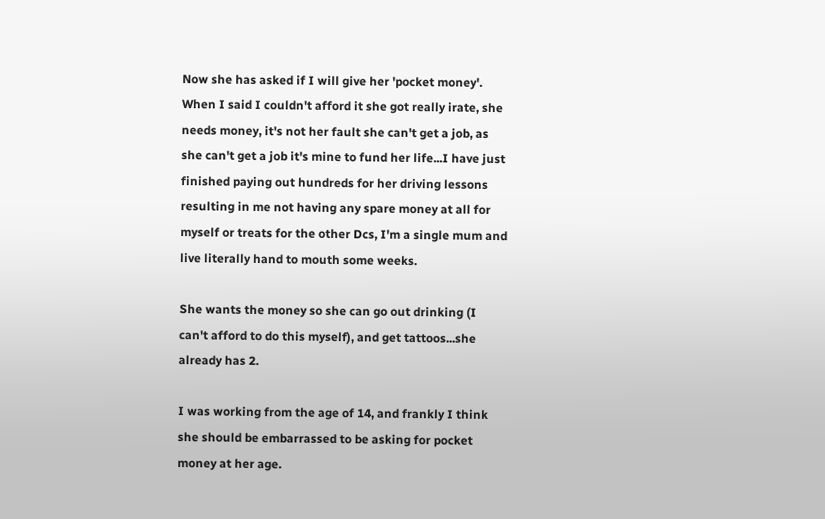Now she has asked if I will give her 'pocket money'. When I said I couldn't afford it she got really irate, she needs money, it's not her fault she can't get a job, as she can't get a job it's mine to fund her life...I have just finished paying out hundreds for her driving lessons resulting in me not having any spare money at all for myself or treats for the other Dcs, I'm a single mum and live literally hand to mouth some weeks.

She wants the money so she can go out drinking (I can't afford to do this myself), and get tattoos...she already has 2.

I was working from the age of 14, and frankly I think she should be embarrassed to be asking for pocket money at her age.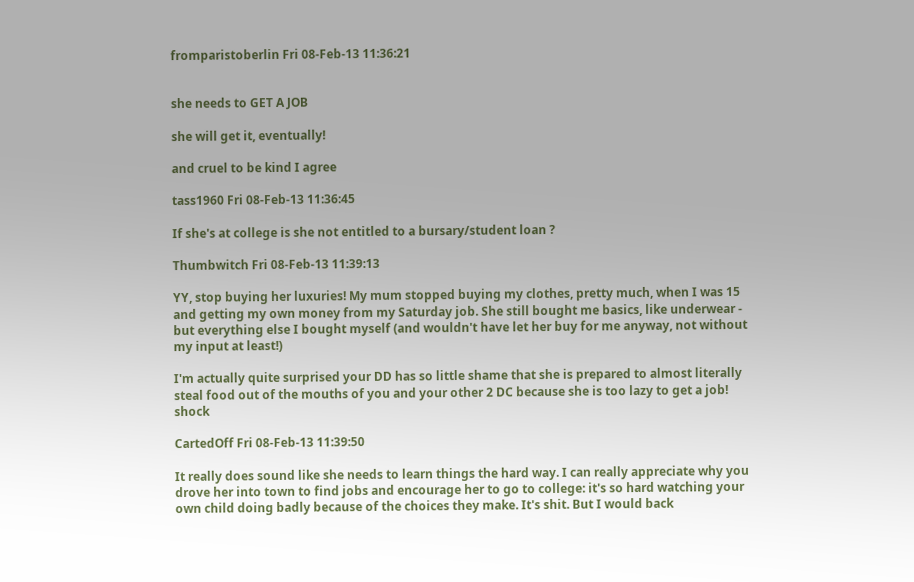fromparistoberlin Fri 08-Feb-13 11:36:21


she needs to GET A JOB

she will get it, eventually!

and cruel to be kind I agree

tass1960 Fri 08-Feb-13 11:36:45

If she's at college is she not entitled to a bursary/student loan ?

Thumbwitch Fri 08-Feb-13 11:39:13

YY, stop buying her luxuries! My mum stopped buying my clothes, pretty much, when I was 15 and getting my own money from my Saturday job. She still bought me basics, like underwear - but everything else I bought myself (and wouldn't have let her buy for me anyway, not without my input at least!)

I'm actually quite surprised your DD has so little shame that she is prepared to almost literally steal food out of the mouths of you and your other 2 DC because she is too lazy to get a job! shock

CartedOff Fri 08-Feb-13 11:39:50

It really does sound like she needs to learn things the hard way. I can really appreciate why you drove her into town to find jobs and encourage her to go to college: it's so hard watching your own child doing badly because of the choices they make. It's shit. But I would back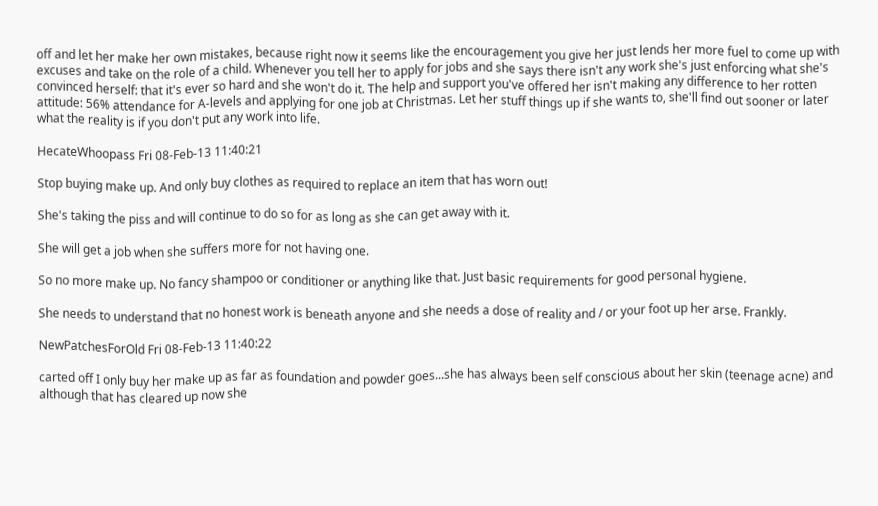off and let her make her own mistakes, because right now it seems like the encouragement you give her just lends her more fuel to come up with excuses and take on the role of a child. Whenever you tell her to apply for jobs and she says there isn't any work she's just enforcing what she's convinced herself: that it's ever so hard and she won't do it. The help and support you've offered her isn't making any difference to her rotten attitude: 56% attendance for A-levels and applying for one job at Christmas. Let her stuff things up if she wants to, she'll find out sooner or later what the reality is if you don't put any work into life.

HecateWhoopass Fri 08-Feb-13 11:40:21

Stop buying make up. And only buy clothes as required to replace an item that has worn out!

She's taking the piss and will continue to do so for as long as she can get away with it.

She will get a job when she suffers more for not having one.

So no more make up. No fancy shampoo or conditioner or anything like that. Just basic requirements for good personal hygiene.

She needs to understand that no honest work is beneath anyone and she needs a dose of reality and / or your foot up her arse. Frankly.

NewPatchesForOld Fri 08-Feb-13 11:40:22

carted off I only buy her make up as far as foundation and powder goes...she has always been self conscious about her skin (teenage acne) and although that has cleared up now she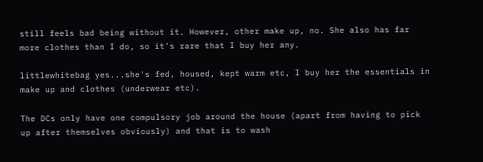still feels bad being without it. However, other make up, no. She also has far more clothes than I do, so it's rare that I buy her any.

littlewhitebag yes...she's fed, housed, kept warm etc, I buy her the essentials in make up and clothes (underwear etc).

The DCs only have one compulsory job around the house (apart from having to pick up after themselves obviously) and that is to wash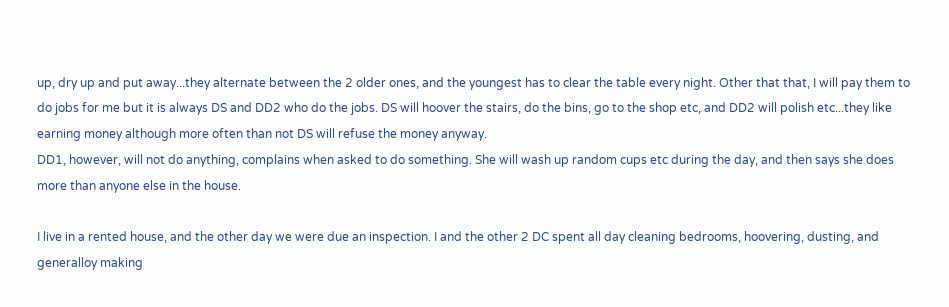up, dry up and put away...they alternate between the 2 older ones, and the youngest has to clear the table every night. Other that that, I will pay them to do jobs for me but it is always DS and DD2 who do the jobs. DS will hoover the stairs, do the bins, go to the shop etc, and DD2 will polish etc...they like earning money although more often than not DS will refuse the money anyway.
DD1, however, will not do anything, complains when asked to do something. She will wash up random cups etc during the day, and then says she does more than anyone else in the house.

I live in a rented house, and the other day we were due an inspection. I and the other 2 DC spent all day cleaning bedrooms, hoovering, dusting, and generalloy making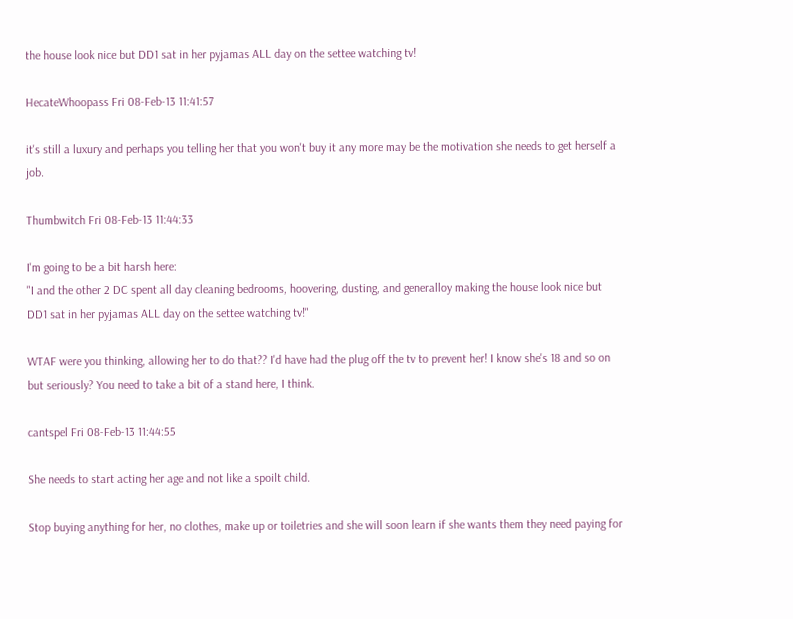the house look nice but DD1 sat in her pyjamas ALL day on the settee watching tv!

HecateWhoopass Fri 08-Feb-13 11:41:57

it's still a luxury and perhaps you telling her that you won't buy it any more may be the motivation she needs to get herself a job.

Thumbwitch Fri 08-Feb-13 11:44:33

I'm going to be a bit harsh here:
"I and the other 2 DC spent all day cleaning bedrooms, hoovering, dusting, and generalloy making the house look nice but DD1 sat in her pyjamas ALL day on the settee watching tv!"

WTAF were you thinking, allowing her to do that?? I'd have had the plug off the tv to prevent her! I know she's 18 and so on but seriously? You need to take a bit of a stand here, I think.

cantspel Fri 08-Feb-13 11:44:55

She needs to start acting her age and not like a spoilt child.

Stop buying anything for her, no clothes, make up or toiletries and she will soon learn if she wants them they need paying for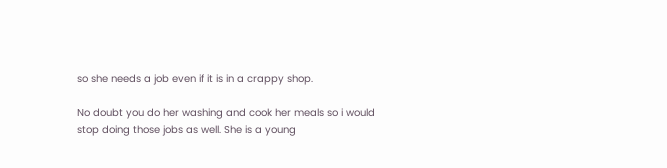so she needs a job even if it is in a crappy shop.

No doubt you do her washing and cook her meals so i would stop doing those jobs as well. She is a young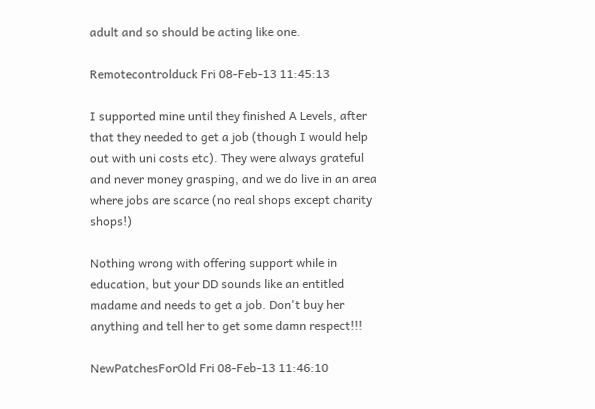adult and so should be acting like one.

Remotecontrolduck Fri 08-Feb-13 11:45:13

I supported mine until they finished A Levels, after that they needed to get a job (though I would help out with uni costs etc). They were always grateful and never money grasping, and we do live in an area where jobs are scarce (no real shops except charity shops!)

Nothing wrong with offering support while in education, but your DD sounds like an entitled madame and needs to get a job. Don't buy her anything and tell her to get some damn respect!!!

NewPatchesForOld Fri 08-Feb-13 11:46:10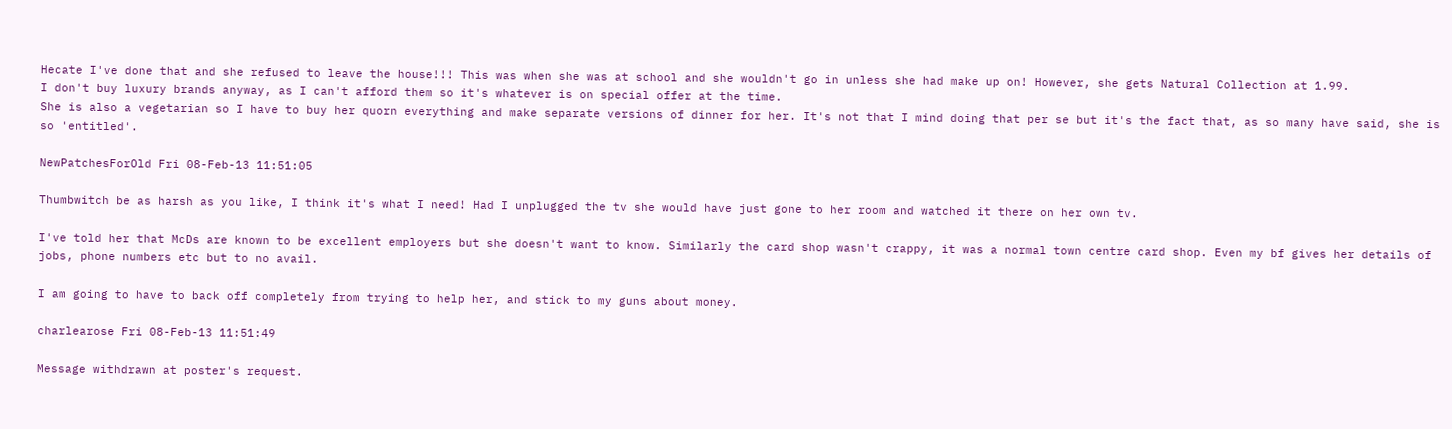Hecate I've done that and she refused to leave the house!!! This was when she was at school and she wouldn't go in unless she had make up on! However, she gets Natural Collection at 1.99.
I don't buy luxury brands anyway, as I can't afford them so it's whatever is on special offer at the time.
She is also a vegetarian so I have to buy her quorn everything and make separate versions of dinner for her. It's not that I mind doing that per se but it's the fact that, as so many have said, she is so 'entitled'.

NewPatchesForOld Fri 08-Feb-13 11:51:05

Thumbwitch be as harsh as you like, I think it's what I need! Had I unplugged the tv she would have just gone to her room and watched it there on her own tv.

I've told her that McDs are known to be excellent employers but she doesn't want to know. Similarly the card shop wasn't crappy, it was a normal town centre card shop. Even my bf gives her details of jobs, phone numbers etc but to no avail.

I am going to have to back off completely from trying to help her, and stick to my guns about money.

charlearose Fri 08-Feb-13 11:51:49

Message withdrawn at poster's request.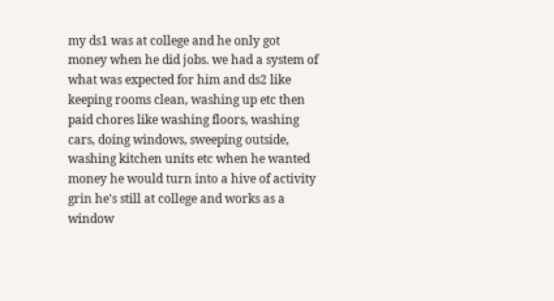my ds1 was at college and he only got money when he did jobs. we had a system of what was expected for him and ds2 like keeping rooms clean, washing up etc then paid chores like washing floors, washing cars, doing windows, sweeping outside, washing kitchen units etc when he wanted money he would turn into a hive of activity grin he's still at college and works as a window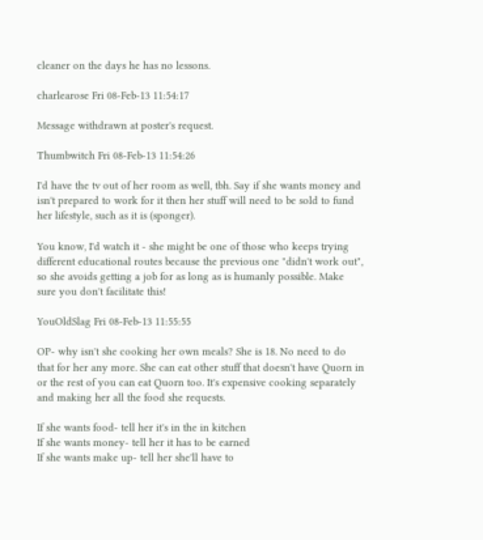cleaner on the days he has no lessons.

charlearose Fri 08-Feb-13 11:54:17

Message withdrawn at poster's request.

Thumbwitch Fri 08-Feb-13 11:54:26

I'd have the tv out of her room as well, tbh. Say if she wants money and isn't prepared to work for it then her stuff will need to be sold to fund her lifestyle, such as it is (sponger).

You know, I'd watch it - she might be one of those who keeps trying different educational routes because the previous one "didn't work out", so she avoids getting a job for as long as is humanly possible. Make sure you don't facilitate this!

YouOldSlag Fri 08-Feb-13 11:55:55

OP- why isn't she cooking her own meals? She is 18. No need to do that for her any more. She can eat other stuff that doesn't have Quorn in or the rest of you can eat Quorn too. It's expensive cooking separately and making her all the food she requests.

If she wants food- tell her it's in the in kitchen
If she wants money- tell her it has to be earned
If she wants make up- tell her she'll have to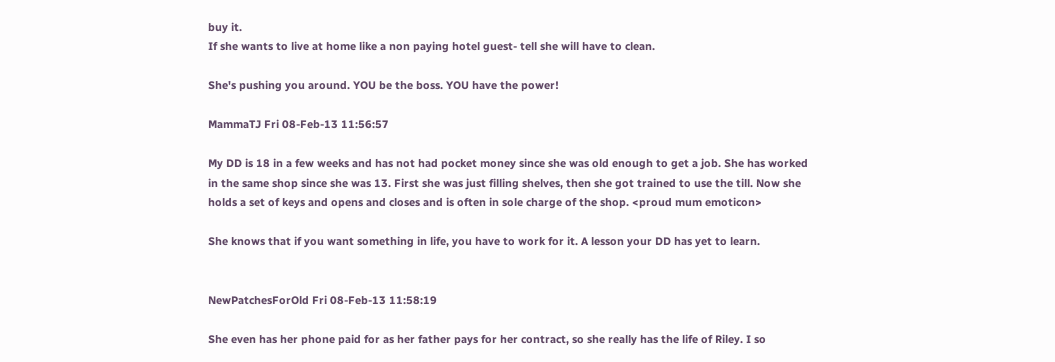buy it.
If she wants to live at home like a non paying hotel guest- tell she will have to clean.

She's pushing you around. YOU be the boss. YOU have the power!

MammaTJ Fri 08-Feb-13 11:56:57

My DD is 18 in a few weeks and has not had pocket money since she was old enough to get a job. She has worked in the same shop since she was 13. First she was just filling shelves, then she got trained to use the till. Now she holds a set of keys and opens and closes and is often in sole charge of the shop. <proud mum emoticon>

She knows that if you want something in life, you have to work for it. A lesson your DD has yet to learn.


NewPatchesForOld Fri 08-Feb-13 11:58:19

She even has her phone paid for as her father pays for her contract, so she really has the life of Riley. I so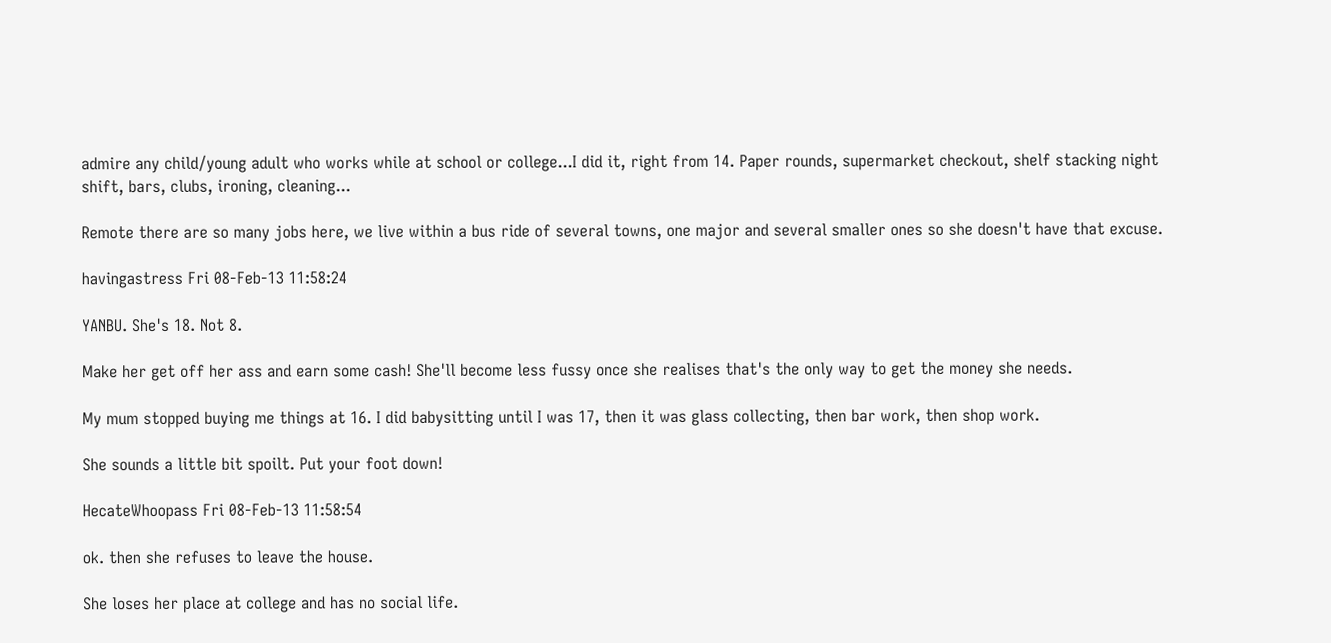admire any child/young adult who works while at school or college...I did it, right from 14. Paper rounds, supermarket checkout, shelf stacking night shift, bars, clubs, ironing, cleaning...

Remote there are so many jobs here, we live within a bus ride of several towns, one major and several smaller ones so she doesn't have that excuse.

havingastress Fri 08-Feb-13 11:58:24

YANBU. She's 18. Not 8.

Make her get off her ass and earn some cash! She'll become less fussy once she realises that's the only way to get the money she needs.

My mum stopped buying me things at 16. I did babysitting until I was 17, then it was glass collecting, then bar work, then shop work.

She sounds a little bit spoilt. Put your foot down!

HecateWhoopass Fri 08-Feb-13 11:58:54

ok. then she refuses to leave the house.

She loses her place at college and has no social life.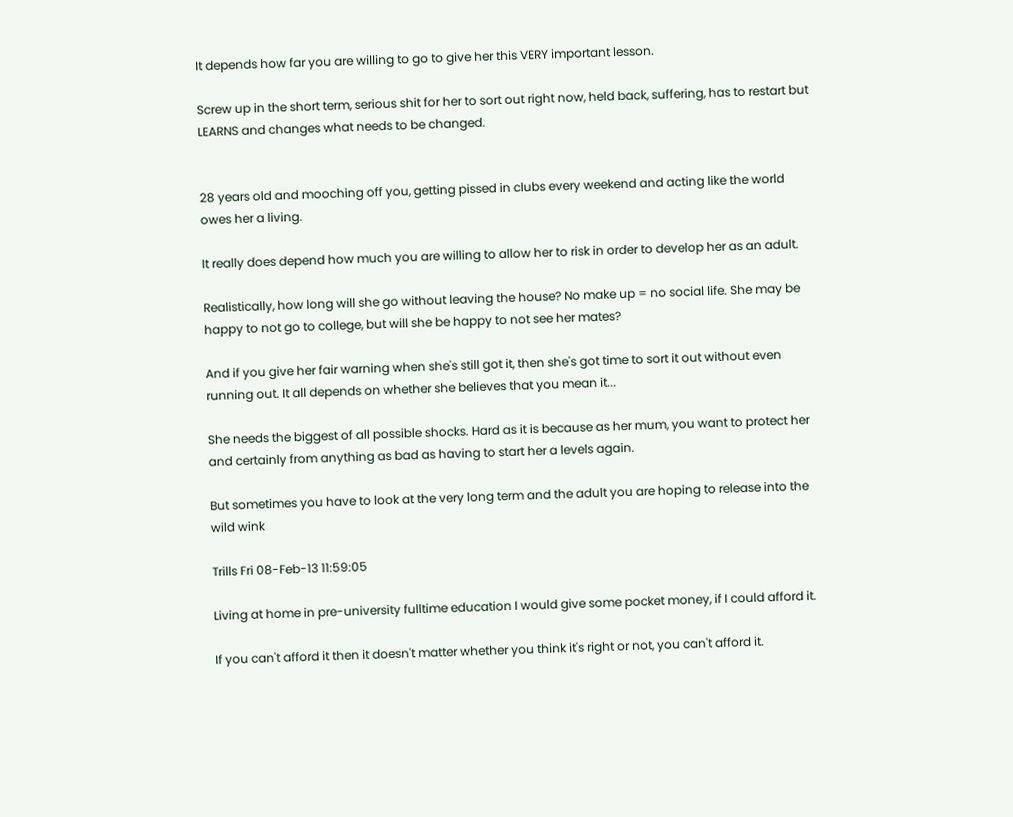It depends how far you are willing to go to give her this VERY important lesson.

Screw up in the short term, serious shit for her to sort out right now, held back, suffering, has to restart but LEARNS and changes what needs to be changed.


28 years old and mooching off you, getting pissed in clubs every weekend and acting like the world owes her a living.

It really does depend how much you are willing to allow her to risk in order to develop her as an adult.

Realistically, how long will she go without leaving the house? No make up = no social life. She may be happy to not go to college, but will she be happy to not see her mates?

And if you give her fair warning when she's still got it, then she's got time to sort it out without even running out. It all depends on whether she believes that you mean it...

She needs the biggest of all possible shocks. Hard as it is because as her mum, you want to protect her and certainly from anything as bad as having to start her a levels again.

But sometimes you have to look at the very long term and the adult you are hoping to release into the wild wink

Trills Fri 08-Feb-13 11:59:05

Living at home in pre-university fulltime education I would give some pocket money, if I could afford it.

If you can't afford it then it doesn't matter whether you think it's right or not, you can't afford it.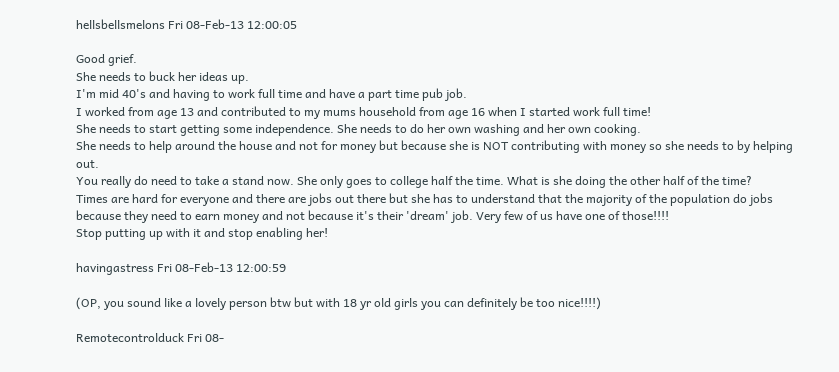hellsbellsmelons Fri 08-Feb-13 12:00:05

Good grief.
She needs to buck her ideas up.
I'm mid 40's and having to work full time and have a part time pub job.
I worked from age 13 and contributed to my mums household from age 16 when I started work full time!
She needs to start getting some independence. She needs to do her own washing and her own cooking.
She needs to help around the house and not for money but because she is NOT contributing with money so she needs to by helping out.
You really do need to take a stand now. She only goes to college half the time. What is she doing the other half of the time?
Times are hard for everyone and there are jobs out there but she has to understand that the majority of the population do jobs because they need to earn money and not because it's their 'dream' job. Very few of us have one of those!!!!
Stop putting up with it and stop enabling her!

havingastress Fri 08-Feb-13 12:00:59

(OP, you sound like a lovely person btw but with 18 yr old girls you can definitely be too nice!!!!)

Remotecontrolduck Fri 08-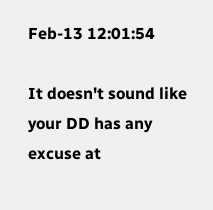Feb-13 12:01:54

It doesn't sound like your DD has any excuse at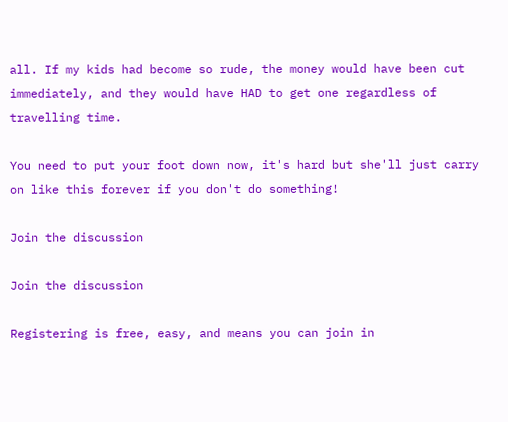all. If my kids had become so rude, the money would have been cut immediately, and they would have HAD to get one regardless of travelling time.

You need to put your foot down now, it's hard but she'll just carry on like this forever if you don't do something!

Join the discussion

Join the discussion

Registering is free, easy, and means you can join in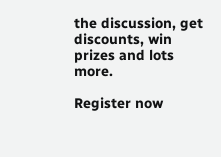the discussion, get discounts, win prizes and lots more.

Register now